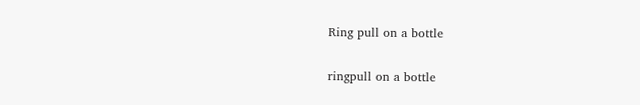Ring pull on a bottle

ringpull on a bottle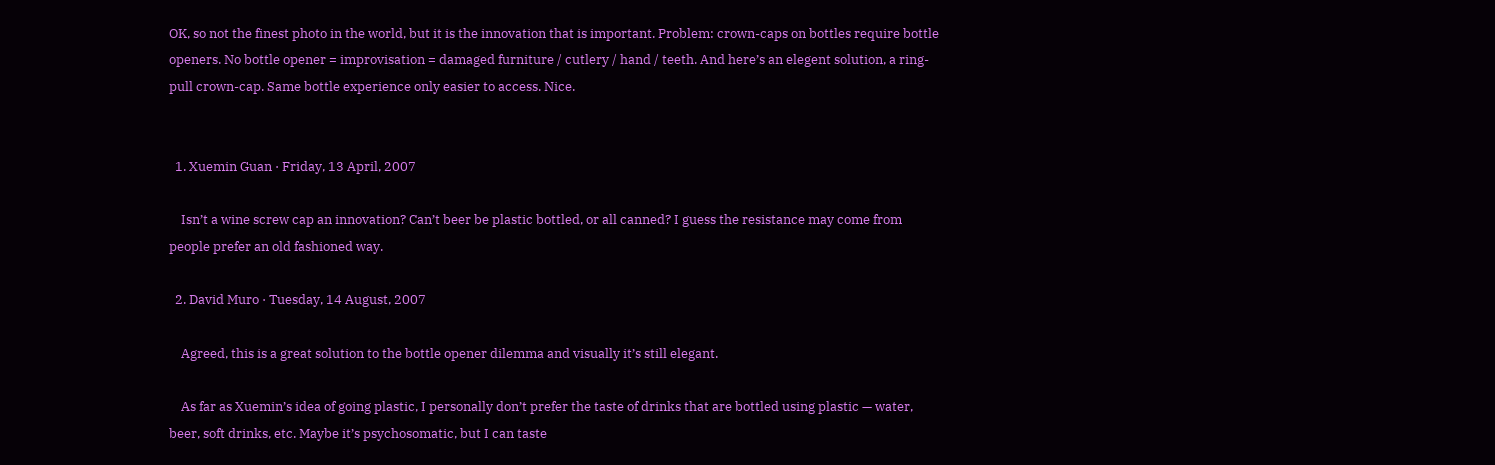OK, so not the finest photo in the world, but it is the innovation that is important. Problem: crown-caps on bottles require bottle openers. No bottle opener = improvisation = damaged furniture / cutlery / hand / teeth. And here’s an elegent solution, a ring-pull crown-cap. Same bottle experience only easier to access. Nice.


  1. Xuemin Guan · Friday, 13 April, 2007

    Isn’t a wine screw cap an innovation? Can’t beer be plastic bottled, or all canned? I guess the resistance may come from people prefer an old fashioned way.

  2. David Muro · Tuesday, 14 August, 2007

    Agreed, this is a great solution to the bottle opener dilemma and visually it’s still elegant.

    As far as Xuemin’s idea of going plastic, I personally don’t prefer the taste of drinks that are bottled using plastic — water, beer, soft drinks, etc. Maybe it’s psychosomatic, but I can taste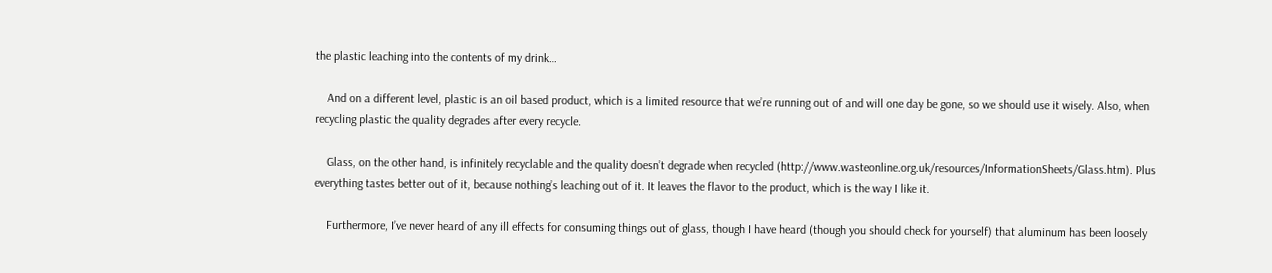the plastic leaching into the contents of my drink…

    And on a different level, plastic is an oil based product, which is a limited resource that we’re running out of and will one day be gone, so we should use it wisely. Also, when recycling plastic the quality degrades after every recycle.

    Glass, on the other hand, is infinitely recyclable and the quality doesn’t degrade when recycled (http://www.wasteonline.org.uk/resources/InformationSheets/Glass.htm). Plus everything tastes better out of it, because nothing’s leaching out of it. It leaves the flavor to the product, which is the way I like it.

    Furthermore, I’ve never heard of any ill effects for consuming things out of glass, though I have heard (though you should check for yourself) that aluminum has been loosely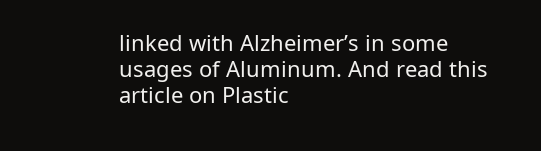linked with Alzheimer’s in some usages of Aluminum. And read this article on Plastic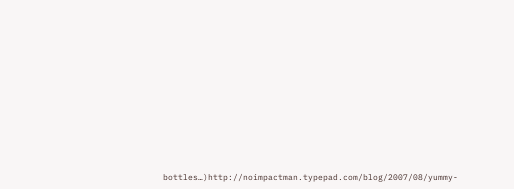bottles…)http://noimpactman.typepad.com/blog/2007/08/yummy-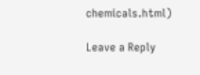chemicals.html)

Leave a Reply